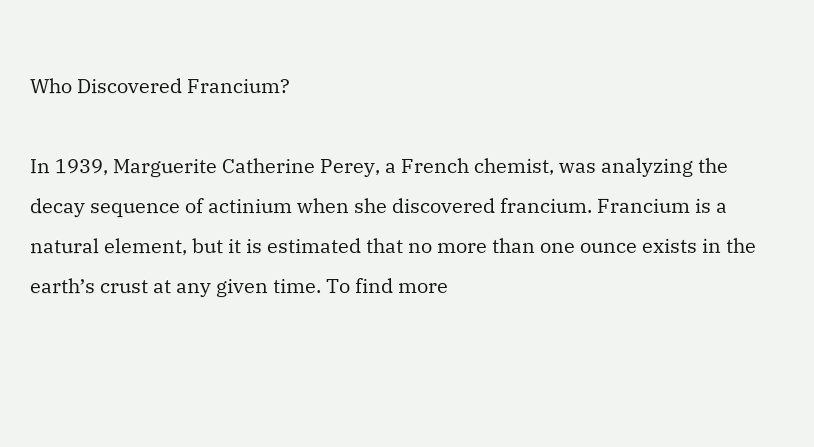Who Discovered Francium?

In 1939, Marguerite Catherine Perey, a French chemist, was analyzing the decay sequence of actinium when she discovered francium. Francium is a natural element, but it is estimated that no more than one ounce exists in the earth’s crust at any given time. To find more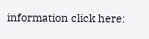information click here: